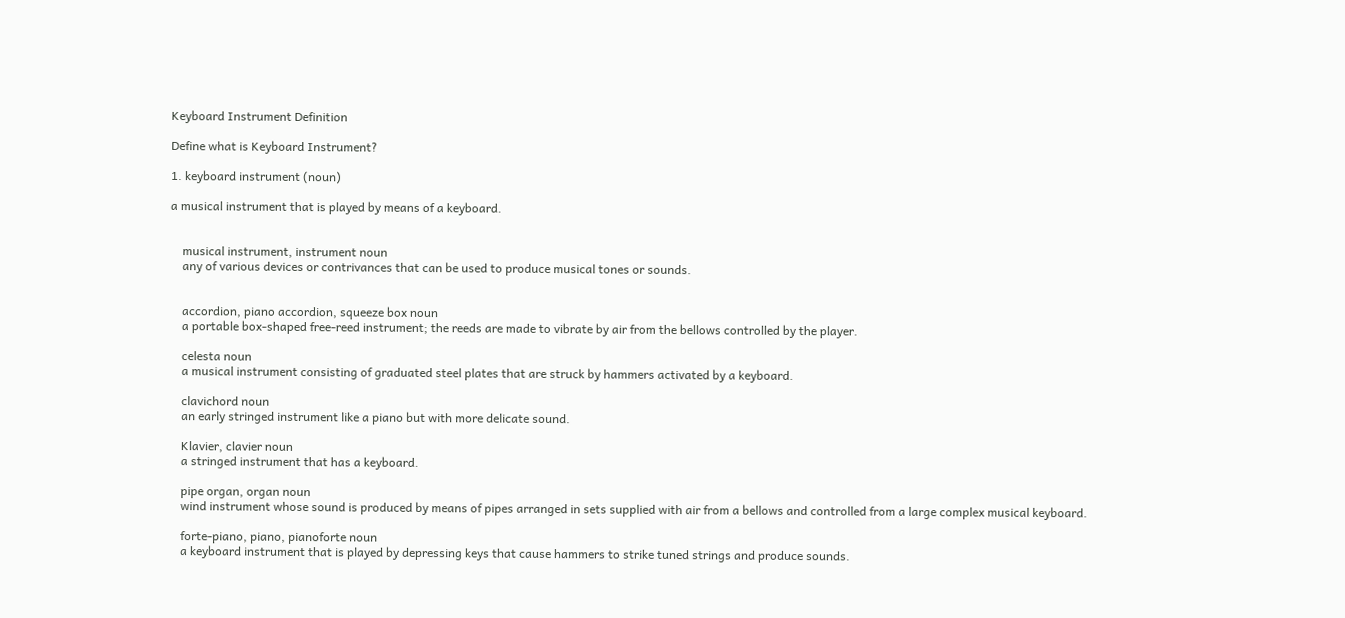Keyboard Instrument Definition

Define what is Keyboard Instrument?

1. keyboard instrument (noun)

a musical instrument that is played by means of a keyboard.


    musical instrument, instrument noun
    any of various devices or contrivances that can be used to produce musical tones or sounds.


    accordion, piano accordion, squeeze box noun
    a portable box-shaped free-reed instrument; the reeds are made to vibrate by air from the bellows controlled by the player.

    celesta noun
    a musical instrument consisting of graduated steel plates that are struck by hammers activated by a keyboard.

    clavichord noun
    an early stringed instrument like a piano but with more delicate sound.

    Klavier, clavier noun
    a stringed instrument that has a keyboard.

    pipe organ, organ noun
    wind instrument whose sound is produced by means of pipes arranged in sets supplied with air from a bellows and controlled from a large complex musical keyboard.

    forte-piano, piano, pianoforte noun
    a keyboard instrument that is played by depressing keys that cause hammers to strike tuned strings and produce sounds.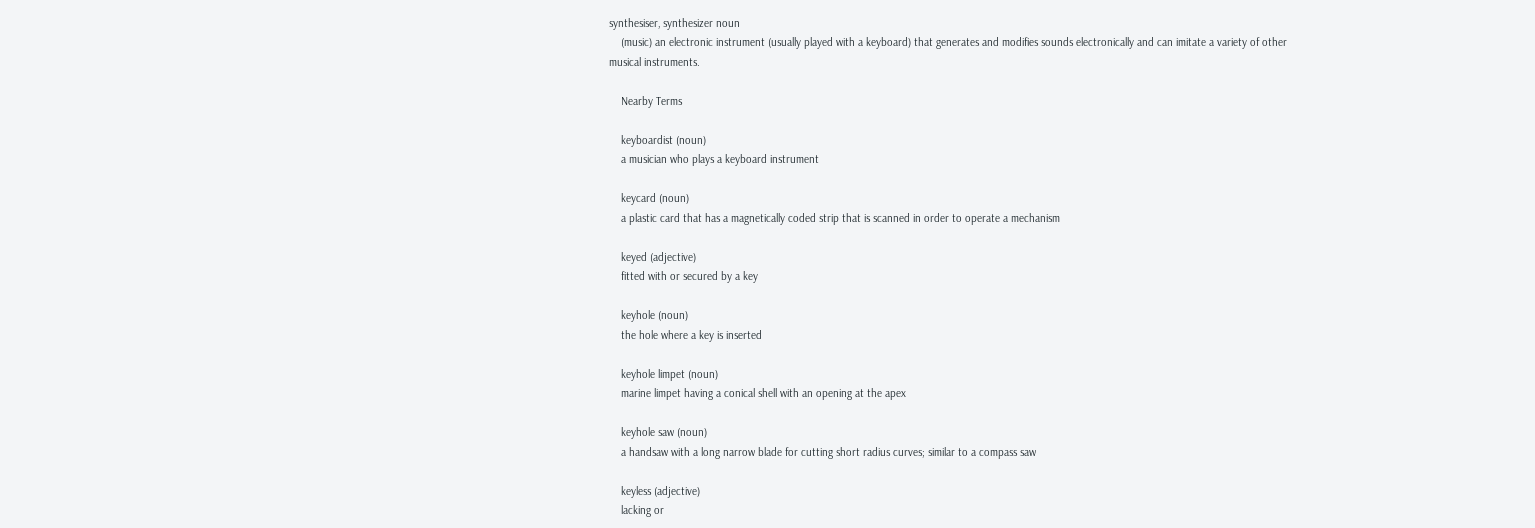synthesiser, synthesizer noun
    (music) an electronic instrument (usually played with a keyboard) that generates and modifies sounds electronically and can imitate a variety of other musical instruments.

    Nearby Terms

    keyboardist (noun)
    a musician who plays a keyboard instrument

    keycard (noun)
    a plastic card that has a magnetically coded strip that is scanned in order to operate a mechanism

    keyed (adjective)
    fitted with or secured by a key

    keyhole (noun)
    the hole where a key is inserted

    keyhole limpet (noun)
    marine limpet having a conical shell with an opening at the apex

    keyhole saw (noun)
    a handsaw with a long narrow blade for cutting short radius curves; similar to a compass saw

    keyless (adjective)
    lacking or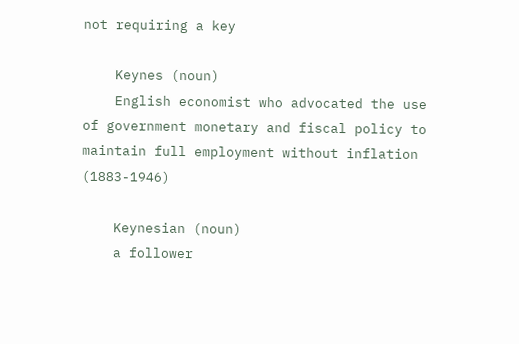not requiring a key

    Keynes (noun)
    English economist who advocated the use of government monetary and fiscal policy to maintain full employment without inflation (1883-1946)

    Keynesian (noun)
    a follower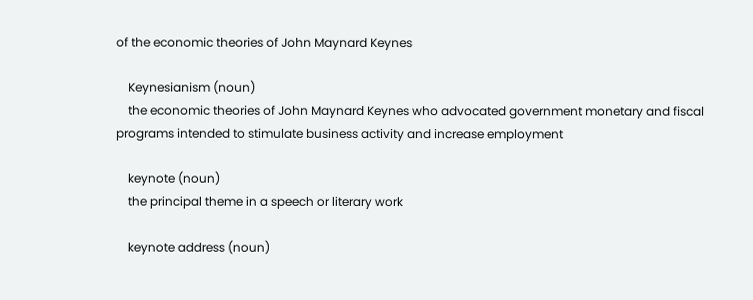of the economic theories of John Maynard Keynes

    Keynesianism (noun)
    the economic theories of John Maynard Keynes who advocated government monetary and fiscal programs intended to stimulate business activity and increase employment

    keynote (noun)
    the principal theme in a speech or literary work

    keynote address (noun)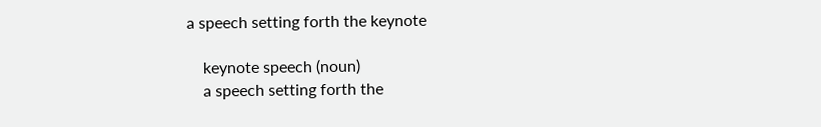a speech setting forth the keynote

    keynote speech (noun)
    a speech setting forth the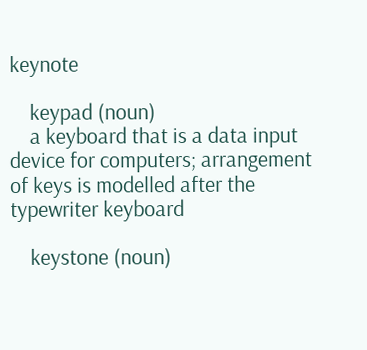keynote

    keypad (noun)
    a keyboard that is a data input device for computers; arrangement of keys is modelled after the typewriter keyboard

    keystone (noun)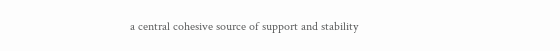a central cohesive source of support and stability